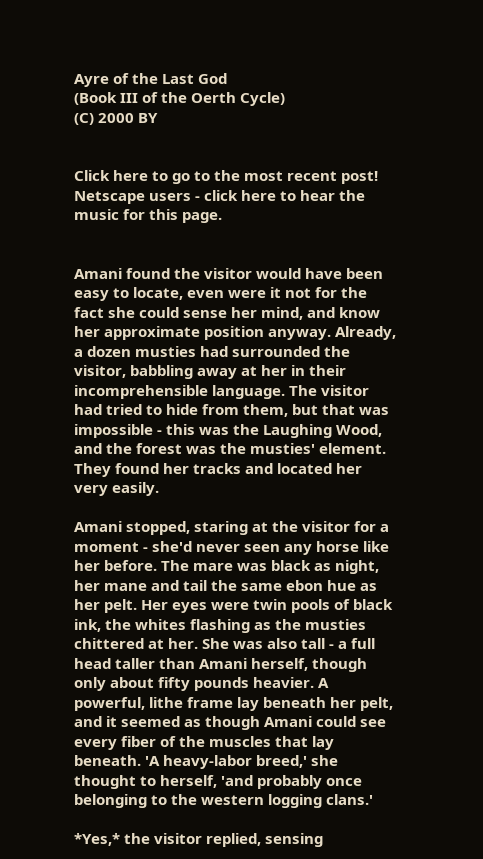Ayre of the Last God
(Book III of the Oerth Cycle)
(C) 2000 BY


Click here to go to the most recent post!
Netscape users - click here to hear the music for this page.


Amani found the visitor would have been easy to locate, even were it not for the fact she could sense her mind, and know her approximate position anyway. Already, a dozen musties had surrounded the visitor, babbling away at her in their incomprehensible language. The visitor had tried to hide from them, but that was impossible - this was the Laughing Wood, and the forest was the musties' element. They found her tracks and located her very easily.

Amani stopped, staring at the visitor for a moment - she'd never seen any horse like her before. The mare was black as night, her mane and tail the same ebon hue as her pelt. Her eyes were twin pools of black ink, the whites flashing as the musties chittered at her. She was also tall - a full head taller than Amani herself, though only about fifty pounds heavier. A powerful, lithe frame lay beneath her pelt, and it seemed as though Amani could see every fiber of the muscles that lay beneath. 'A heavy-labor breed,' she thought to herself, 'and probably once belonging to the western logging clans.'

*Yes,* the visitor replied, sensing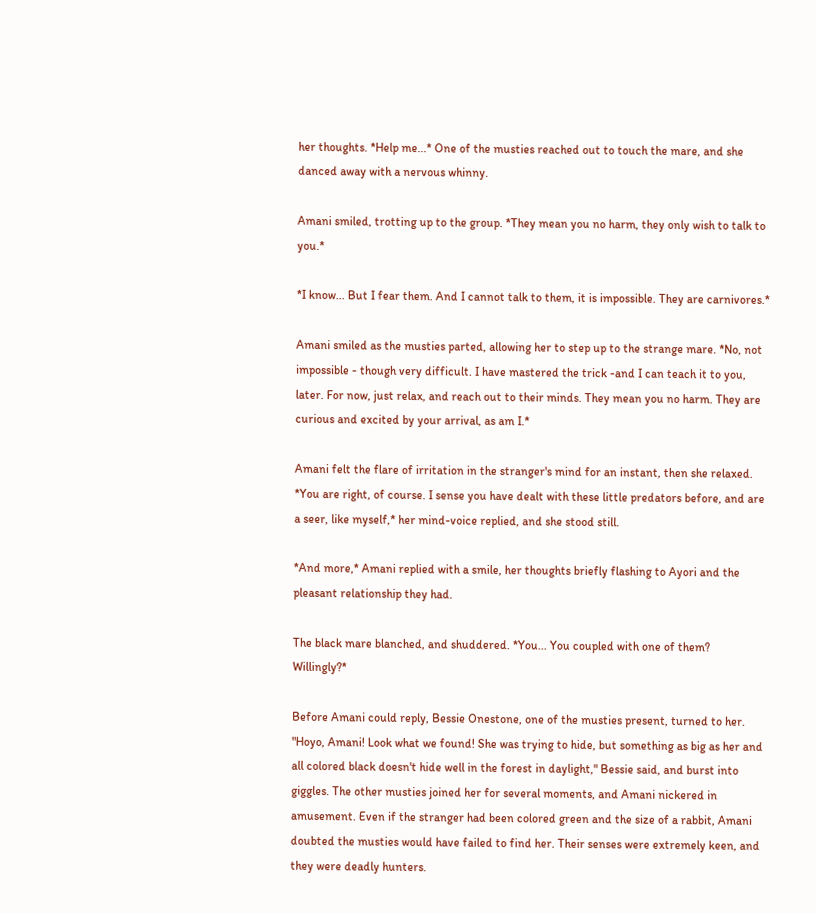her thoughts. *Help me...* One of the musties reached out to touch the mare, and she danced away with a nervous whinny.

Amani smiled, trotting up to the group. *They mean you no harm, they only wish to talk to you.*

*I know... But I fear them. And I cannot talk to them, it is impossible. They are carnivores.*

Amani smiled as the musties parted, allowing her to step up to the strange mare. *No, not impossible - though very difficult. I have mastered the trick -and I can teach it to you, later. For now, just relax, and reach out to their minds. They mean you no harm. They are curious and excited by your arrival, as am I.*

Amani felt the flare of irritation in the stranger's mind for an instant, then she relaxed. *You are right, of course. I sense you have dealt with these little predators before, and are a seer, like myself,* her mind-voice replied, and she stood still.

*And more,* Amani replied with a smile, her thoughts briefly flashing to Ayori and the pleasant relationship they had.

The black mare blanched, and shuddered. *You... You coupled with one of them? Willingly?*

Before Amani could reply, Bessie Onestone, one of the musties present, turned to her. "Hoyo, Amani! Look what we found! She was trying to hide, but something as big as her and all colored black doesn't hide well in the forest in daylight," Bessie said, and burst into giggles. The other musties joined her for several moments, and Amani nickered in amusement. Even if the stranger had been colored green and the size of a rabbit, Amani doubted the musties would have failed to find her. Their senses were extremely keen, and they were deadly hunters.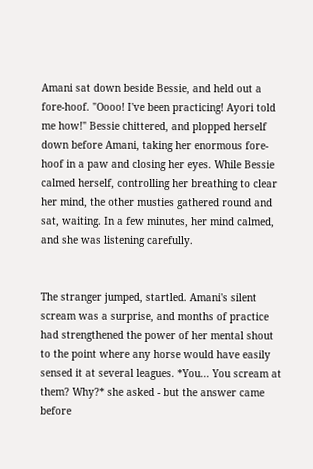Amani sat down beside Bessie, and held out a fore-hoof. "Oooo! I've been practicing! Ayori told me how!" Bessie chittered, and plopped herself down before Amani, taking her enormous fore-hoof in a paw and closing her eyes. While Bessie calmed herself, controlling her breathing to clear her mind, the other musties gathered round and sat, waiting. In a few minutes, her mind calmed, and she was listening carefully.


The stranger jumped, startled. Amani's silent scream was a surprise, and months of practice had strengthened the power of her mental shout to the point where any horse would have easily sensed it at several leagues. *You... You scream at them? Why?* she asked - but the answer came before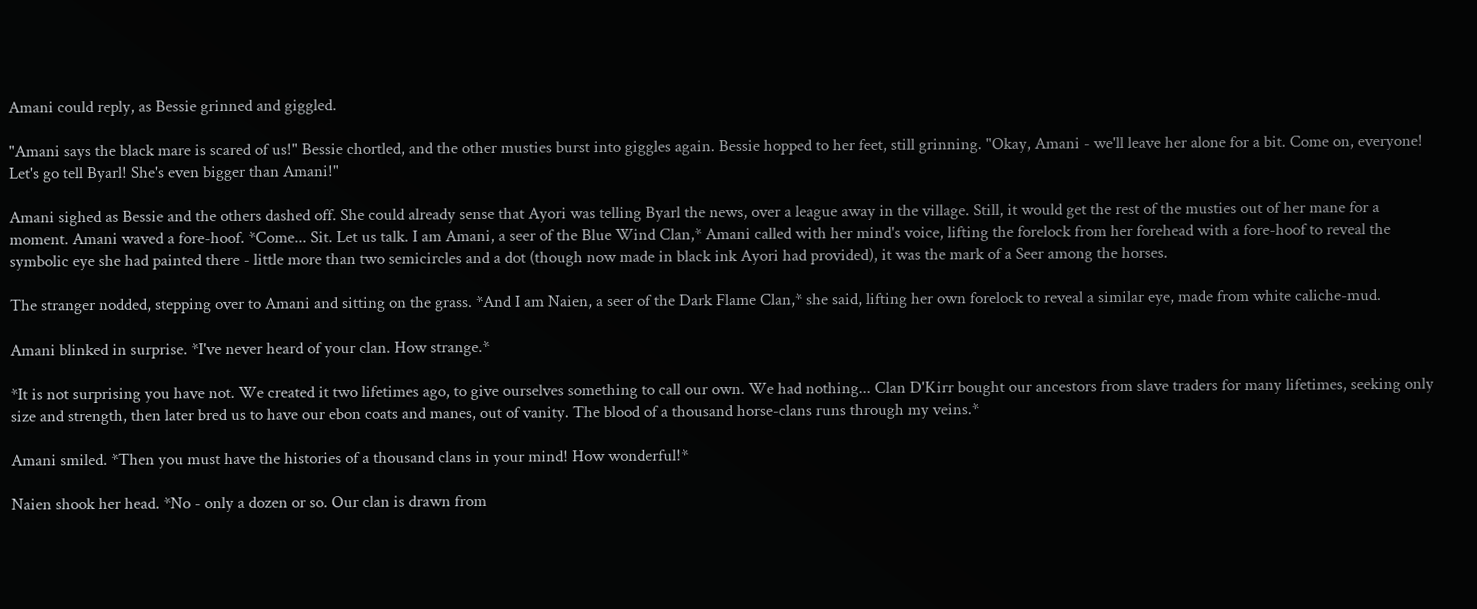Amani could reply, as Bessie grinned and giggled.

"Amani says the black mare is scared of us!" Bessie chortled, and the other musties burst into giggles again. Bessie hopped to her feet, still grinning. "Okay, Amani - we'll leave her alone for a bit. Come on, everyone! Let's go tell Byarl! She's even bigger than Amani!"

Amani sighed as Bessie and the others dashed off. She could already sense that Ayori was telling Byarl the news, over a league away in the village. Still, it would get the rest of the musties out of her mane for a moment. Amani waved a fore-hoof. *Come... Sit. Let us talk. I am Amani, a seer of the Blue Wind Clan,* Amani called with her mind's voice, lifting the forelock from her forehead with a fore-hoof to reveal the symbolic eye she had painted there - little more than two semicircles and a dot (though now made in black ink Ayori had provided), it was the mark of a Seer among the horses.

The stranger nodded, stepping over to Amani and sitting on the grass. *And I am Naien, a seer of the Dark Flame Clan,* she said, lifting her own forelock to reveal a similar eye, made from white caliche-mud.

Amani blinked in surprise. *I've never heard of your clan. How strange.*

*It is not surprising you have not. We created it two lifetimes ago, to give ourselves something to call our own. We had nothing... Clan D'Kirr bought our ancestors from slave traders for many lifetimes, seeking only size and strength, then later bred us to have our ebon coats and manes, out of vanity. The blood of a thousand horse-clans runs through my veins.*

Amani smiled. *Then you must have the histories of a thousand clans in your mind! How wonderful!*

Naien shook her head. *No - only a dozen or so. Our clan is drawn from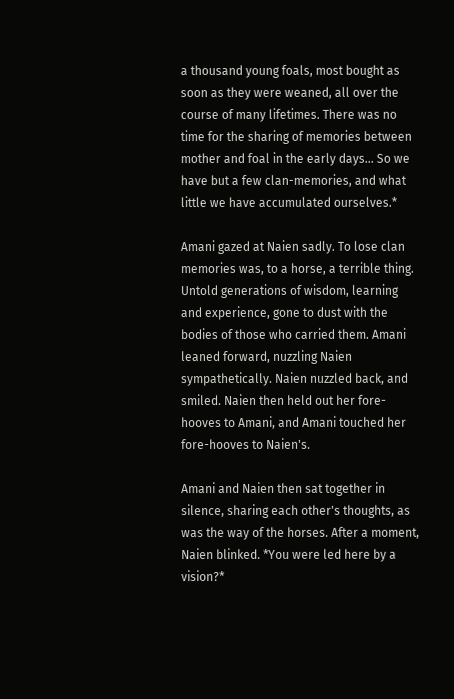a thousand young foals, most bought as soon as they were weaned, all over the course of many lifetimes. There was no time for the sharing of memories between mother and foal in the early days... So we have but a few clan-memories, and what little we have accumulated ourselves.*

Amani gazed at Naien sadly. To lose clan memories was, to a horse, a terrible thing. Untold generations of wisdom, learning and experience, gone to dust with the bodies of those who carried them. Amani leaned forward, nuzzling Naien sympathetically. Naien nuzzled back, and smiled. Naien then held out her fore-hooves to Amani, and Amani touched her fore-hooves to Naien's.

Amani and Naien then sat together in silence, sharing each other's thoughts, as was the way of the horses. After a moment, Naien blinked. *You were led here by a vision?*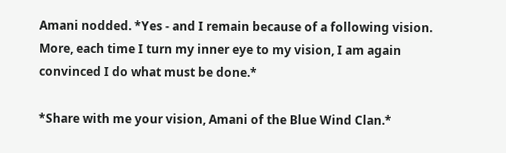Amani nodded. *Yes - and I remain because of a following vision. More, each time I turn my inner eye to my vision, I am again convinced I do what must be done.*

*Share with me your vision, Amani of the Blue Wind Clan.*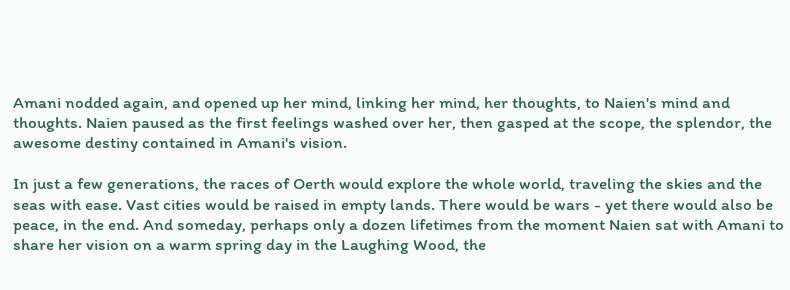Amani nodded again, and opened up her mind, linking her mind, her thoughts, to Naien's mind and thoughts. Naien paused as the first feelings washed over her, then gasped at the scope, the splendor, the awesome destiny contained in Amani's vision.

In just a few generations, the races of Oerth would explore the whole world, traveling the skies and the seas with ease. Vast cities would be raised in empty lands. There would be wars - yet there would also be peace, in the end. And someday, perhaps only a dozen lifetimes from the moment Naien sat with Amani to share her vision on a warm spring day in the Laughing Wood, the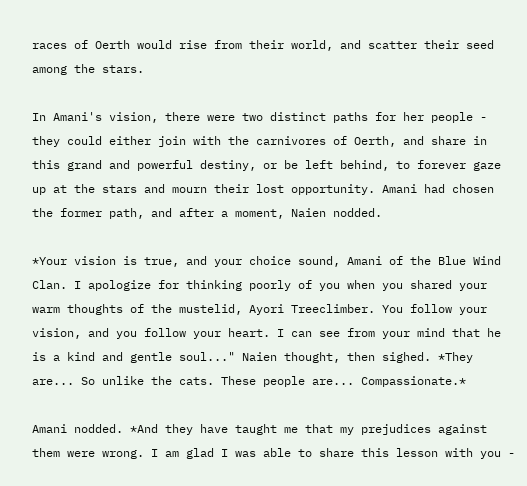races of Oerth would rise from their world, and scatter their seed among the stars.

In Amani's vision, there were two distinct paths for her people - they could either join with the carnivores of Oerth, and share in this grand and powerful destiny, or be left behind, to forever gaze up at the stars and mourn their lost opportunity. Amani had chosen the former path, and after a moment, Naien nodded.

*Your vision is true, and your choice sound, Amani of the Blue Wind Clan. I apologize for thinking poorly of you when you shared your warm thoughts of the mustelid, Ayori Treeclimber. You follow your vision, and you follow your heart. I can see from your mind that he is a kind and gentle soul..." Naien thought, then sighed. *They are... So unlike the cats. These people are... Compassionate.*

Amani nodded. *And they have taught me that my prejudices against them were wrong. I am glad I was able to share this lesson with you -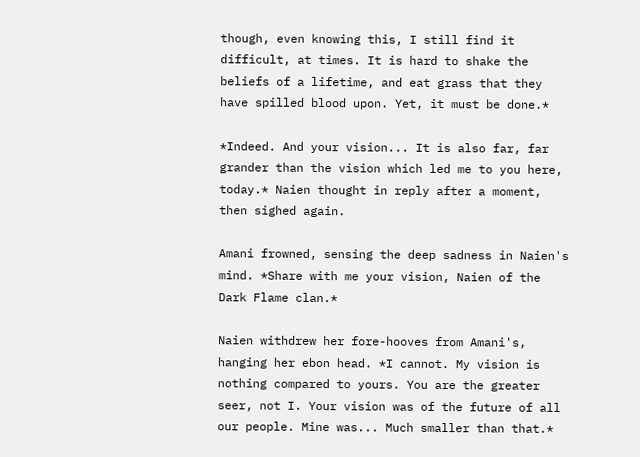though, even knowing this, I still find it difficult, at times. It is hard to shake the beliefs of a lifetime, and eat grass that they have spilled blood upon. Yet, it must be done.*

*Indeed. And your vision... It is also far, far grander than the vision which led me to you here, today.* Naien thought in reply after a moment, then sighed again.

Amani frowned, sensing the deep sadness in Naien's mind. *Share with me your vision, Naien of the Dark Flame clan.*

Naien withdrew her fore-hooves from Amani's, hanging her ebon head. *I cannot. My vision is nothing compared to yours. You are the greater seer, not I. Your vision was of the future of all our people. Mine was... Much smaller than that.*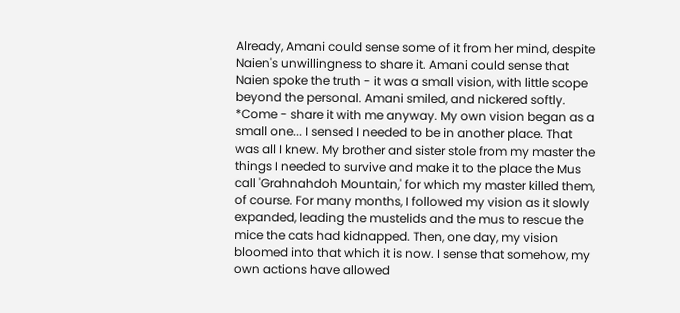Already, Amani could sense some of it from her mind, despite Naien's unwillingness to share it. Amani could sense that Naien spoke the truth - it was a small vision, with little scope beyond the personal. Amani smiled, and nickered softly. *Come - share it with me anyway. My own vision began as a small one... I sensed I needed to be in another place. That was all I knew. My brother and sister stole from my master the things I needed to survive and make it to the place the Mus call 'Grahnahdoh Mountain,' for which my master killed them, of course. For many months, I followed my vision as it slowly expanded, leading the mustelids and the mus to rescue the mice the cats had kidnapped. Then, one day, my vision bloomed into that which it is now. I sense that somehow, my own actions have allowed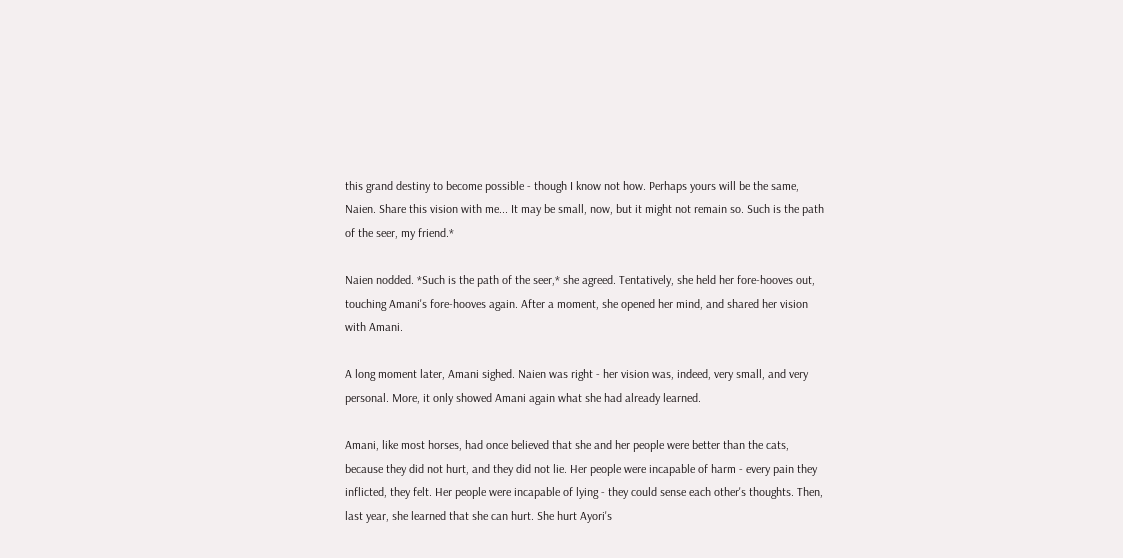this grand destiny to become possible - though I know not how. Perhaps yours will be the same, Naien. Share this vision with me... It may be small, now, but it might not remain so. Such is the path of the seer, my friend.*

Naien nodded. *Such is the path of the seer,* she agreed. Tentatively, she held her fore-hooves out, touching Amani's fore-hooves again. After a moment, she opened her mind, and shared her vision with Amani.

A long moment later, Amani sighed. Naien was right - her vision was, indeed, very small, and very personal. More, it only showed Amani again what she had already learned.

Amani, like most horses, had once believed that she and her people were better than the cats, because they did not hurt, and they did not lie. Her people were incapable of harm - every pain they inflicted, they felt. Her people were incapable of lying - they could sense each other's thoughts. Then, last year, she learned that she can hurt. She hurt Ayori's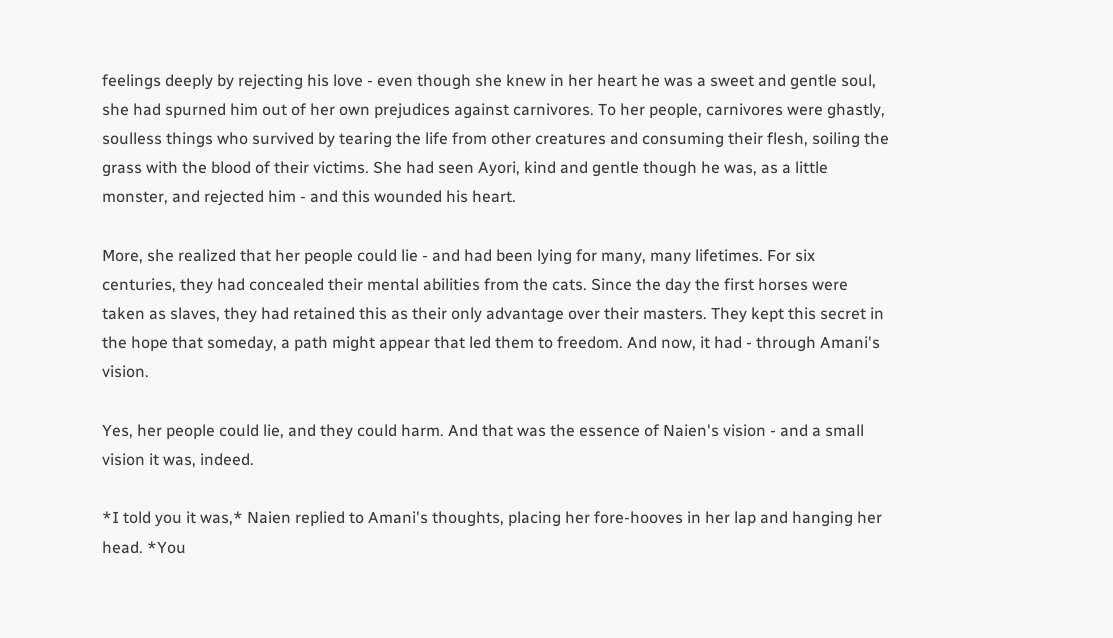feelings deeply by rejecting his love - even though she knew in her heart he was a sweet and gentle soul, she had spurned him out of her own prejudices against carnivores. To her people, carnivores were ghastly, soulless things who survived by tearing the life from other creatures and consuming their flesh, soiling the grass with the blood of their victims. She had seen Ayori, kind and gentle though he was, as a little monster, and rejected him - and this wounded his heart.

More, she realized that her people could lie - and had been lying for many, many lifetimes. For six centuries, they had concealed their mental abilities from the cats. Since the day the first horses were taken as slaves, they had retained this as their only advantage over their masters. They kept this secret in the hope that someday, a path might appear that led them to freedom. And now, it had - through Amani's vision.

Yes, her people could lie, and they could harm. And that was the essence of Naien's vision - and a small vision it was, indeed.

*I told you it was,* Naien replied to Amani's thoughts, placing her fore-hooves in her lap and hanging her head. *You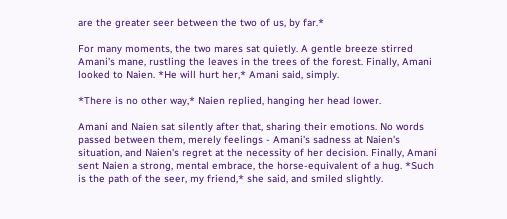are the greater seer between the two of us, by far.*

For many moments, the two mares sat quietly. A gentle breeze stirred Amani's mane, rustling the leaves in the trees of the forest. Finally, Amani looked to Naien. *He will hurt her,* Amani said, simply.

*There is no other way,* Naien replied, hanging her head lower.

Amani and Naien sat silently after that, sharing their emotions. No words passed between them, merely feelings - Amani's sadness at Naien's situation, and Naien's regret at the necessity of her decision. Finally, Amani sent Naien a strong, mental embrace, the horse-equivalent of a hug. *Such is the path of the seer, my friend,* she said, and smiled slightly.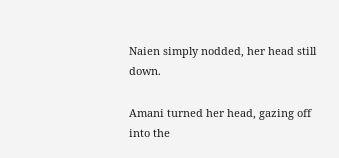Naien simply nodded, her head still down.

Amani turned her head, gazing off into the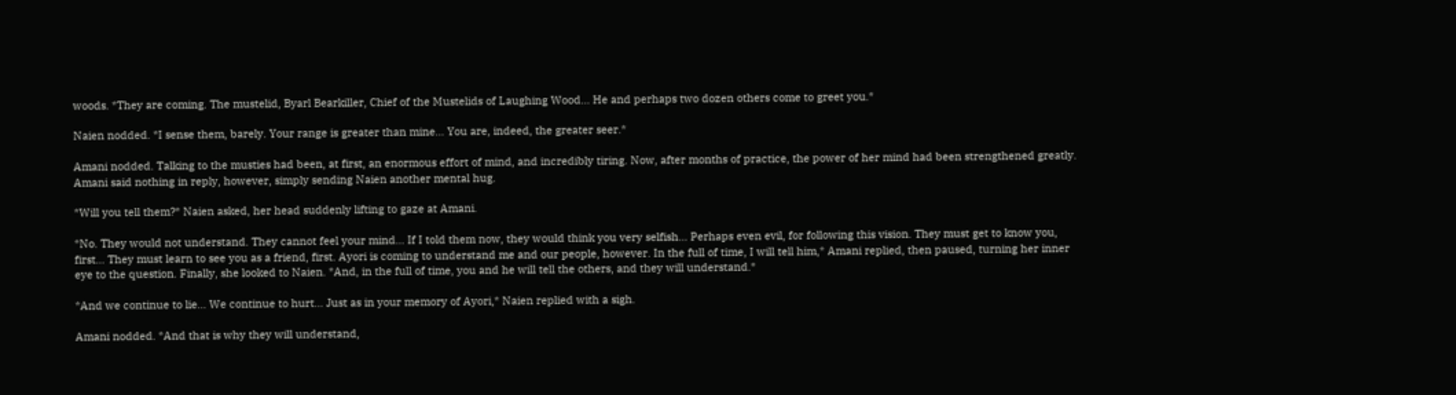woods. *They are coming. The mustelid, Byarl Bearkiller, Chief of the Mustelids of Laughing Wood... He and perhaps two dozen others come to greet you.*

Naien nodded. *I sense them, barely. Your range is greater than mine... You are, indeed, the greater seer.*

Amani nodded. Talking to the musties had been, at first, an enormous effort of mind, and incredibly tiring. Now, after months of practice, the power of her mind had been strengthened greatly. Amani said nothing in reply, however, simply sending Naien another mental hug.

*Will you tell them?* Naien asked, her head suddenly lifting to gaze at Amani.

*No. They would not understand. They cannot feel your mind... If I told them now, they would think you very selfish... Perhaps even evil, for following this vision. They must get to know you, first... They must learn to see you as a friend, first. Ayori is coming to understand me and our people, however. In the full of time, I will tell him,* Amani replied, then paused, turning her inner eye to the question. Finally, she looked to Naien. *And, in the full of time, you and he will tell the others, and they will understand.*

*And we continue to lie... We continue to hurt... Just as in your memory of Ayori,* Naien replied with a sigh.

Amani nodded. *And that is why they will understand,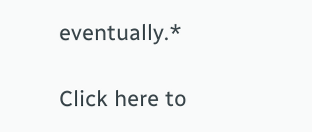eventually.*

Click here to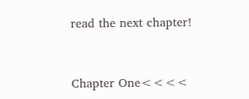read the next chapter!


Chapter One<<<<